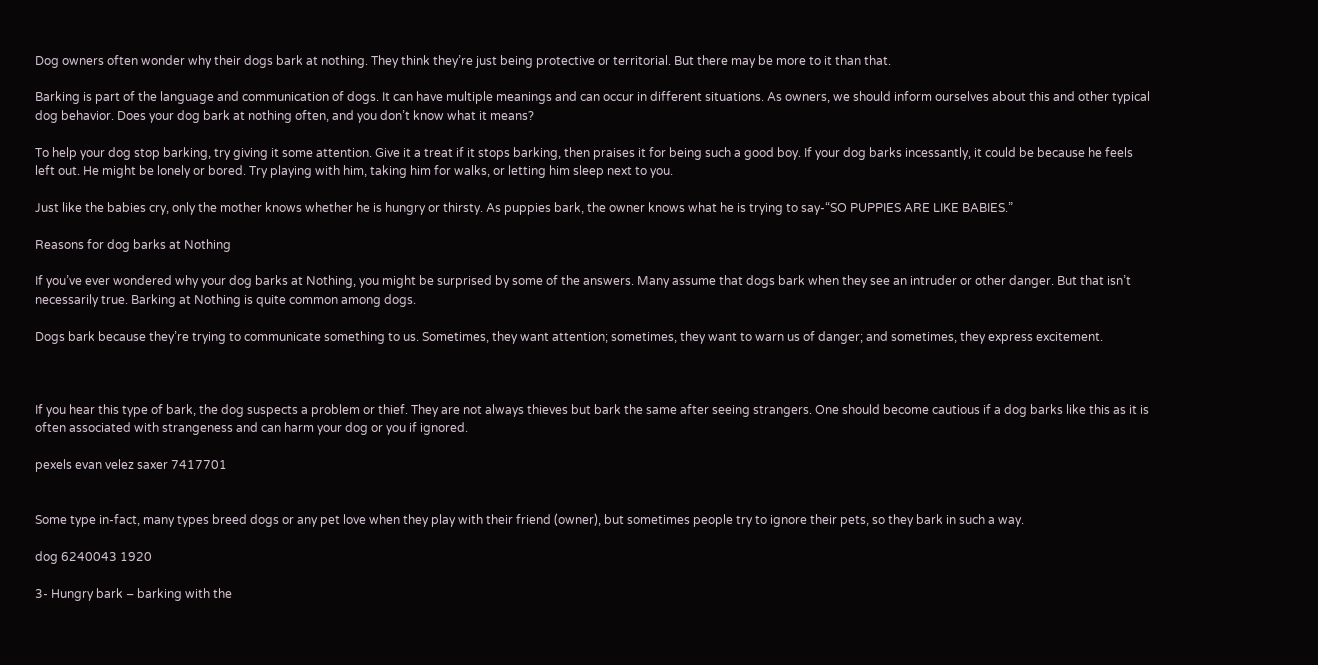Dog owners often wonder why their dogs bark at nothing. They think they’re just being protective or territorial. But there may be more to it than that.

Barking is part of the language and communication of dogs. It can have multiple meanings and can occur in different situations. As owners, we should inform ourselves about this and other typical dog behavior. Does your dog bark at nothing often, and you don’t know what it means?

To help your dog stop barking, try giving it some attention. Give it a treat if it stops barking, then praises it for being such a good boy. If your dog barks incessantly, it could be because he feels left out. He might be lonely or bored. Try playing with him, taking him for walks, or letting him sleep next to you.

Just like the babies cry, only the mother knows whether he is hungry or thirsty. As puppies bark, the owner knows what he is trying to say-“SO PUPPIES ARE LIKE BABIES.”

Reasons for dog barks at Nothing

If you’ve ever wondered why your dog barks at Nothing, you might be surprised by some of the answers. Many assume that dogs bark when they see an intruder or other danger. But that isn’t necessarily true. Barking at Nothing is quite common among dogs.

Dogs bark because they’re trying to communicate something to us. Sometimes, they want attention; sometimes, they want to warn us of danger; and sometimes, they express excitement.



If you hear this type of bark, the dog suspects a problem or thief. They are not always thieves but bark the same after seeing strangers. One should become cautious if a dog barks like this as it is often associated with strangeness and can harm your dog or you if ignored.

pexels evan velez saxer 7417701


Some type in-fact, many types breed dogs or any pet love when they play with their friend (owner), but sometimes people try to ignore their pets, so they bark in such a way.

dog 6240043 1920

3- Hungry bark – barking with the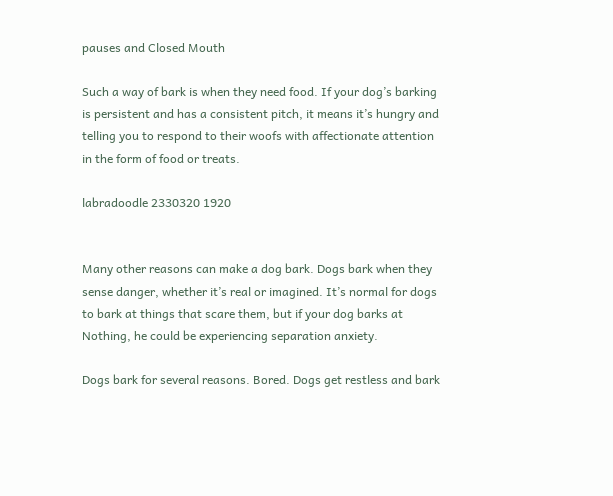pauses and Closed Mouth

Such a way of bark is when they need food. If your dog’s barking is persistent and has a consistent pitch, it means it’s hungry and telling you to respond to their woofs with affectionate attention in the form of food or treats.

labradoodle 2330320 1920


Many other reasons can make a dog bark. Dogs bark when they sense danger, whether it’s real or imagined. It’s normal for dogs to bark at things that scare them, but if your dog barks at Nothing, he could be experiencing separation anxiety.

Dogs bark for several reasons. Bored. Dogs get restless and bark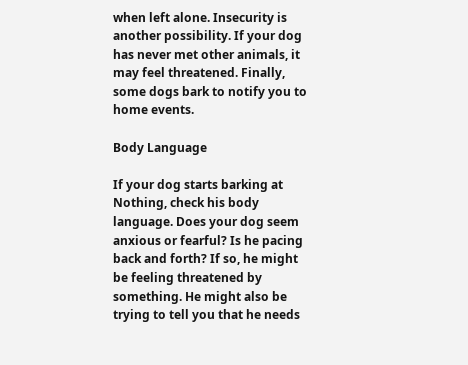when left alone. Insecurity is another possibility. If your dog has never met other animals, it may feel threatened. Finally, some dogs bark to notify you to home events.

Body Language

If your dog starts barking at Nothing, check his body language. Does your dog seem anxious or fearful? Is he pacing back and forth? If so, he might be feeling threatened by something. He might also be trying to tell you that he needs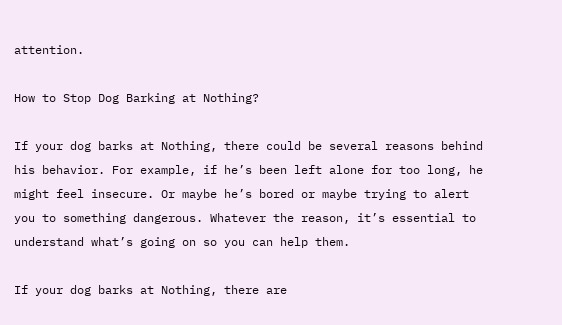attention.

How to Stop Dog Barking at Nothing?

If your dog barks at Nothing, there could be several reasons behind his behavior. For example, if he’s been left alone for too long, he might feel insecure. Or maybe he’s bored or maybe trying to alert you to something dangerous. Whatever the reason, it’s essential to understand what’s going on so you can help them.

If your dog barks at Nothing, there are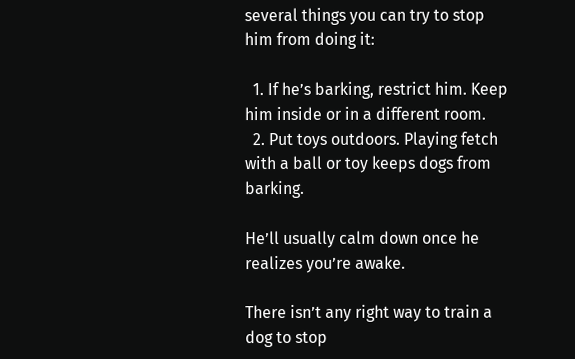several things you can try to stop him from doing it:

  1. If he’s barking, restrict him. Keep him inside or in a different room.
  2. Put toys outdoors. Playing fetch with a ball or toy keeps dogs from barking.

He’ll usually calm down once he realizes you’re awake.

There isn’t any right way to train a dog to stop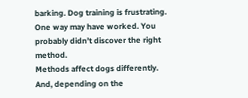barking. Dog training is frustrating. One way may have worked. You probably didn’t discover the right method.
Methods affect dogs differently. And, depending on the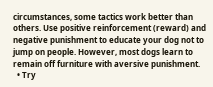circumstances, some tactics work better than others. Use positive reinforcement (reward) and negative punishment to educate your dog not to jump on people. However, most dogs learn to remain off furniture with aversive punishment.
  • Try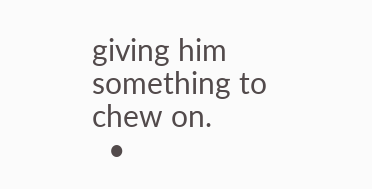giving him something to chew on.
  •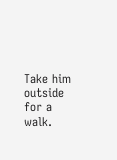Take him outside for a walk.